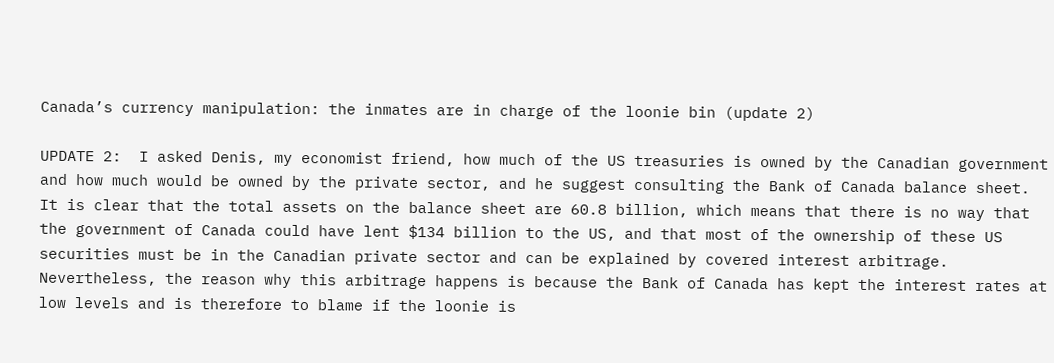Canada’s currency manipulation: the inmates are in charge of the loonie bin (update 2)

UPDATE 2:  I asked Denis, my economist friend, how much of the US treasuries is owned by the Canadian government and how much would be owned by the private sector, and he suggest consulting the Bank of Canada balance sheet.  It is clear that the total assets on the balance sheet are 60.8 billion, which means that there is no way that the government of Canada could have lent $134 billion to the US, and that most of the ownership of these US securities must be in the Canadian private sector and can be explained by covered interest arbitrage.  Nevertheless, the reason why this arbitrage happens is because the Bank of Canada has kept the interest rates at low levels and is therefore to blame if the loonie is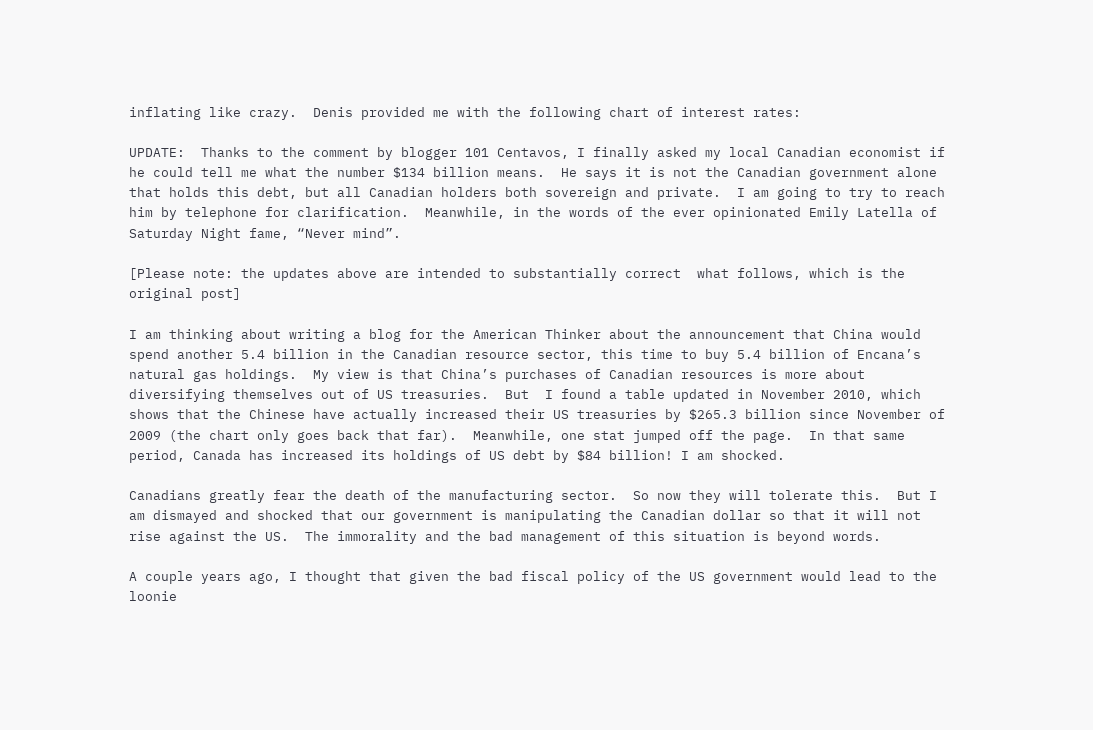inflating like crazy.  Denis provided me with the following chart of interest rates:

UPDATE:  Thanks to the comment by blogger 101 Centavos, I finally asked my local Canadian economist if he could tell me what the number $134 billion means.  He says it is not the Canadian government alone that holds this debt, but all Canadian holders both sovereign and private.  I am going to try to reach him by telephone for clarification.  Meanwhile, in the words of the ever opinionated Emily Latella of Saturday Night fame, “Never mind”.

[Please note: the updates above are intended to substantially correct  what follows, which is the original post]

I am thinking about writing a blog for the American Thinker about the announcement that China would spend another 5.4 billion in the Canadian resource sector, this time to buy 5.4 billion of Encana’s natural gas holdings.  My view is that China’s purchases of Canadian resources is more about diversifying themselves out of US treasuries.  But  I found a table updated in November 2010, which shows that the Chinese have actually increased their US treasuries by $265.3 billion since November of 2009 (the chart only goes back that far).  Meanwhile, one stat jumped off the page.  In that same period, Canada has increased its holdings of US debt by $84 billion! I am shocked.

Canadians greatly fear the death of the manufacturing sector.  So now they will tolerate this.  But I am dismayed and shocked that our government is manipulating the Canadian dollar so that it will not rise against the US.  The immorality and the bad management of this situation is beyond words.

A couple years ago, I thought that given the bad fiscal policy of the US government would lead to the loonie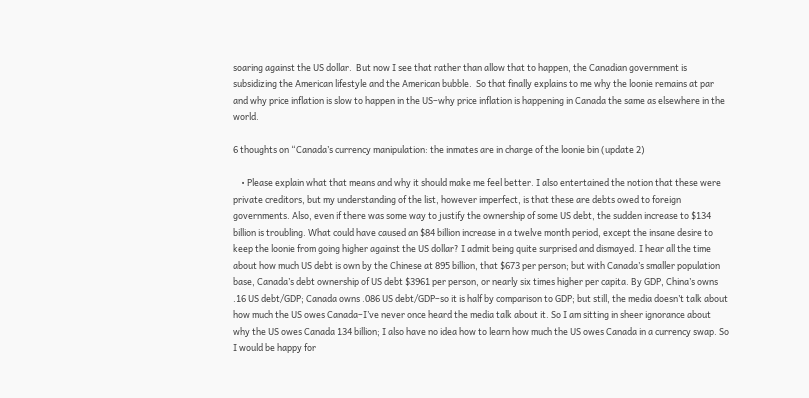soaring against the US dollar.  But now I see that rather than allow that to happen, the Canadian government is subsidizing the American lifestyle and the American bubble.  So that finally explains to me why the loonie remains at par and why price inflation is slow to happen in the US–why price inflation is happening in Canada the same as elsewhere in the world.

6 thoughts on “Canada’s currency manipulation: the inmates are in charge of the loonie bin (update 2)

    • Please explain what that means and why it should make me feel better. I also entertained the notion that these were private creditors, but my understanding of the list, however imperfect, is that these are debts owed to foreign governments. Also, even if there was some way to justify the ownership of some US debt, the sudden increase to $134 billion is troubling. What could have caused an $84 billion increase in a twelve month period, except the insane desire to keep the loonie from going higher against the US dollar? I admit being quite surprised and dismayed. I hear all the time about how much US debt is own by the Chinese at 895 billion, that $673 per person; but with Canada’s smaller population base, Canada’s debt ownership of US debt $3961 per person, or nearly six times higher per capita. By GDP, China’s owns .16 US debt/GDP; Canada owns .086 US debt/GDP–so it is half by comparison to GDP; but still, the media doesn’t talk about how much the US owes Canada–I’ve never once heard the media talk about it. So I am sitting in sheer ignorance about why the US owes Canada 134 billion; I also have no idea how to learn how much the US owes Canada in a currency swap. So I would be happy for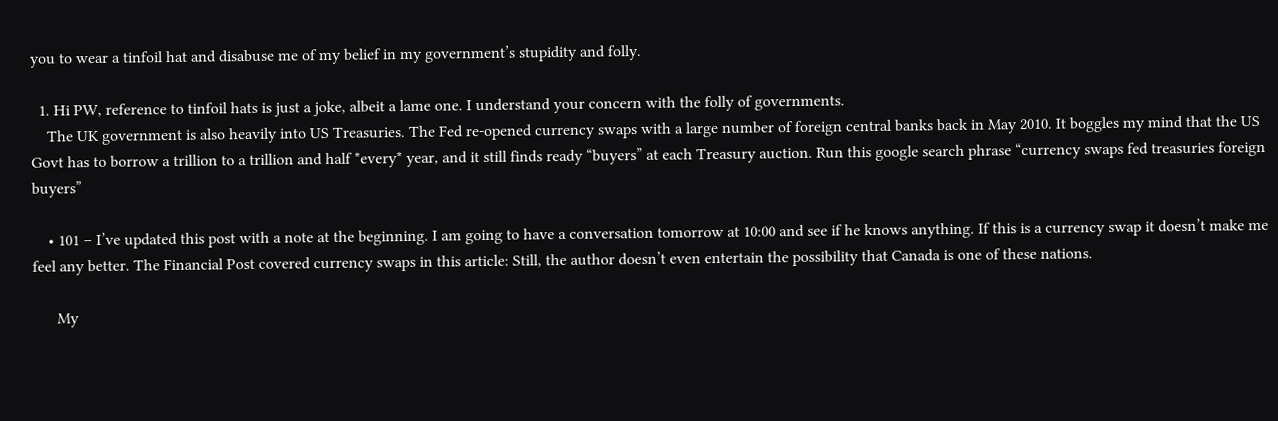you to wear a tinfoil hat and disabuse me of my belief in my government’s stupidity and folly.

  1. Hi PW, reference to tinfoil hats is just a joke, albeit a lame one. I understand your concern with the folly of governments.
    The UK government is also heavily into US Treasuries. The Fed re-opened currency swaps with a large number of foreign central banks back in May 2010. It boggles my mind that the US Govt has to borrow a trillion to a trillion and half *every* year, and it still finds ready “buyers” at each Treasury auction. Run this google search phrase “currency swaps fed treasuries foreign buyers”

    • 101 – I’ve updated this post with a note at the beginning. I am going to have a conversation tomorrow at 10:00 and see if he knows anything. If this is a currency swap it doesn’t make me feel any better. The Financial Post covered currency swaps in this article: Still, the author doesn’t even entertain the possibility that Canada is one of these nations.

      My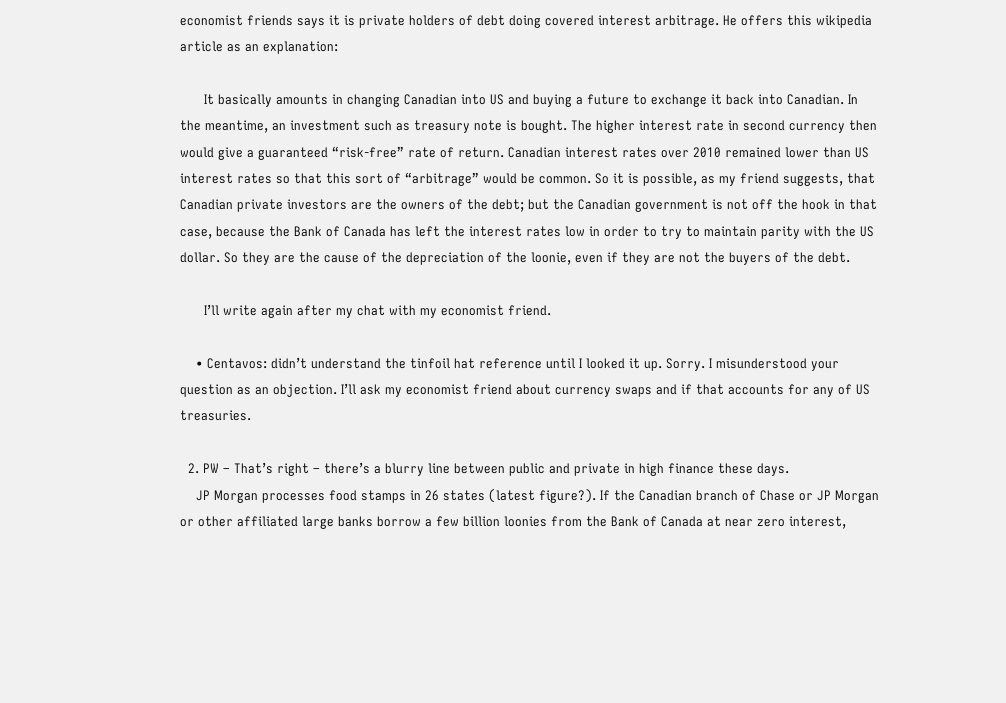economist friends says it is private holders of debt doing covered interest arbitrage. He offers this wikipedia article as an explanation:

      It basically amounts in changing Canadian into US and buying a future to exchange it back into Canadian. In the meantime, an investment such as treasury note is bought. The higher interest rate in second currency then would give a guaranteed “risk-free” rate of return. Canadian interest rates over 2010 remained lower than US interest rates so that this sort of “arbitrage” would be common. So it is possible, as my friend suggests, that Canadian private investors are the owners of the debt; but the Canadian government is not off the hook in that case, because the Bank of Canada has left the interest rates low in order to try to maintain parity with the US dollar. So they are the cause of the depreciation of the loonie, even if they are not the buyers of the debt.

      I’ll write again after my chat with my economist friend.

    • Centavos: didn’t understand the tinfoil hat reference until I looked it up. Sorry. I misunderstood your question as an objection. I’ll ask my economist friend about currency swaps and if that accounts for any of US treasuries.

  2. PW – That’s right – there’s a blurry line between public and private in high finance these days.
    JP Morgan processes food stamps in 26 states (latest figure?). If the Canadian branch of Chase or JP Morgan or other affiliated large banks borrow a few billion loonies from the Bank of Canada at near zero interest,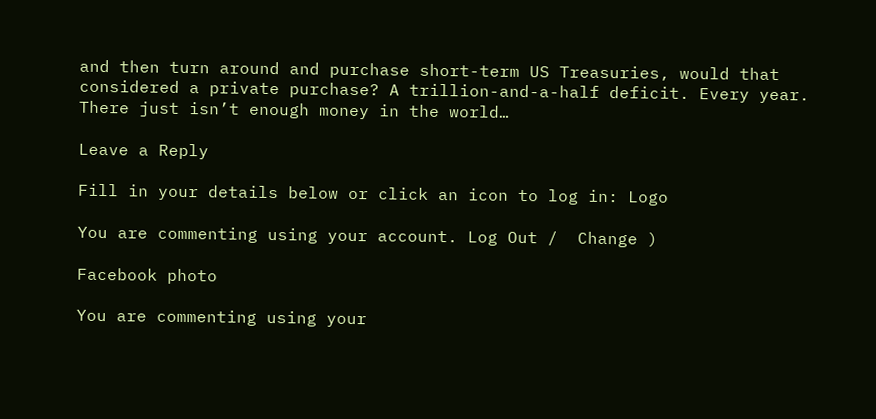and then turn around and purchase short-term US Treasuries, would that considered a private purchase? A trillion-and-a-half deficit. Every year. There just isn’t enough money in the world…

Leave a Reply

Fill in your details below or click an icon to log in: Logo

You are commenting using your account. Log Out /  Change )

Facebook photo

You are commenting using your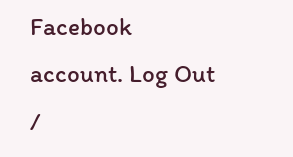Facebook account. Log Out /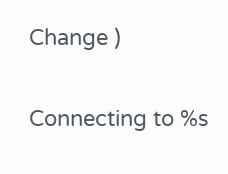Change )

Connecting to %s